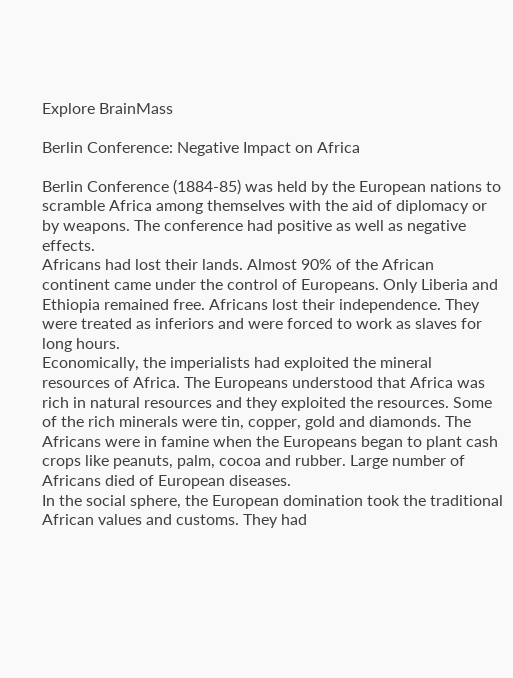Explore BrainMass

Berlin Conference: Negative Impact on Africa

Berlin Conference (1884-85) was held by the European nations to scramble Africa among themselves with the aid of diplomacy or by weapons. The conference had positive as well as negative effects.
Africans had lost their lands. Almost 90% of the African continent came under the control of Europeans. Only Liberia and Ethiopia remained free. Africans lost their independence. They were treated as inferiors and were forced to work as slaves for long hours.
Economically, the imperialists had exploited the mineral resources of Africa. The Europeans understood that Africa was rich in natural resources and they exploited the resources. Some of the rich minerals were tin, copper, gold and diamonds. The Africans were in famine when the Europeans began to plant cash crops like peanuts, palm, cocoa and rubber. Large number of Africans died of European diseases.
In the social sphere, the European domination took the traditional African values and customs. They had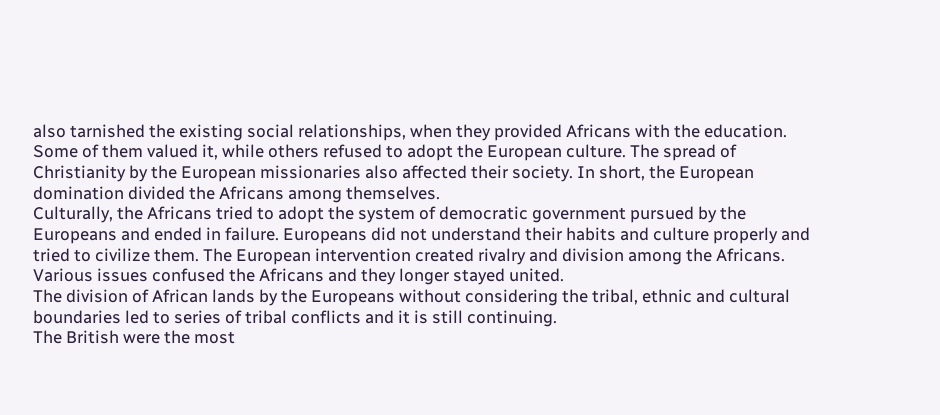also tarnished the existing social relationships, when they provided Africans with the education. Some of them valued it, while others refused to adopt the European culture. The spread of Christianity by the European missionaries also affected their society. In short, the European domination divided the Africans among themselves.
Culturally, the Africans tried to adopt the system of democratic government pursued by the Europeans and ended in failure. Europeans did not understand their habits and culture properly and tried to civilize them. The European intervention created rivalry and division among the Africans. Various issues confused the Africans and they longer stayed united.
The division of African lands by the Europeans without considering the tribal, ethnic and cultural boundaries led to series of tribal conflicts and it is still continuing.
The British were the most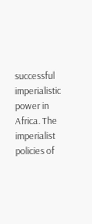successful imperialistic power in Africa. The imperialist policies of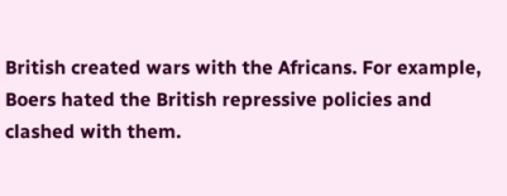British created wars with the Africans. For example, Boers hated the British repressive policies and clashed with them.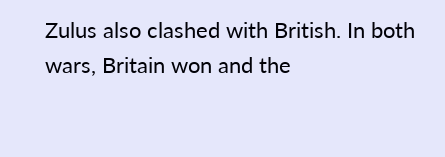Zulus also clashed with British. In both wars, Britain won and the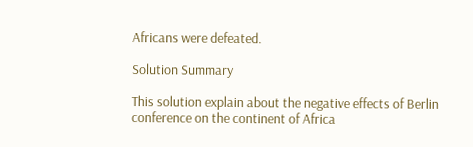Africans were defeated.

Solution Summary

This solution explain about the negative effects of Berlin conference on the continent of Africa